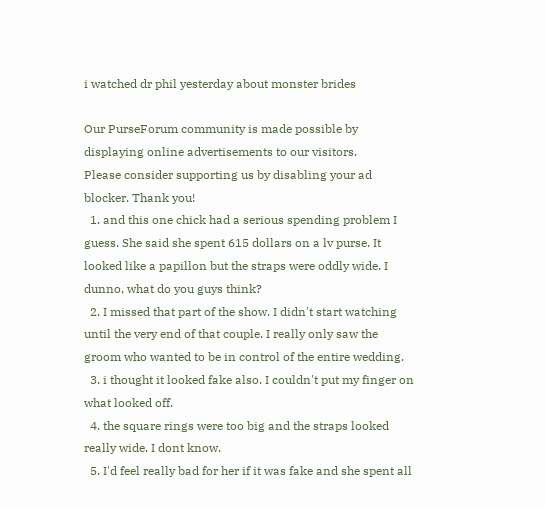i watched dr phil yesterday about monster brides

Our PurseForum community is made possible by displaying online advertisements to our visitors.
Please consider supporting us by disabling your ad blocker. Thank you!
  1. and this one chick had a serious spending problem I guess. She said she spent 615 dollars on a lv purse. It looked like a papillon but the straps were oddly wide. I dunno, what do you guys think?
  2. I missed that part of the show. I didn't start watching until the very end of that couple. I really only saw the groom who wanted to be in control of the entire wedding.
  3. i thought it looked fake also. I couldn't put my finger on what looked off.
  4. the square rings were too big and the straps looked really wide. I dont know.
  5. I'd feel really bad for her if it was fake and she spent all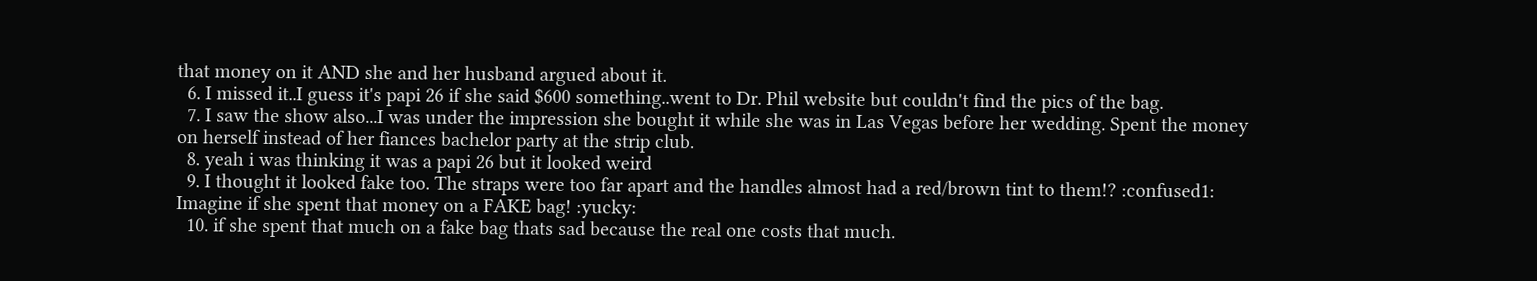that money on it AND she and her husband argued about it.
  6. I missed it..I guess it's papi 26 if she said $600 something..went to Dr. Phil website but couldn't find the pics of the bag.
  7. I saw the show also...I was under the impression she bought it while she was in Las Vegas before her wedding. Spent the money on herself instead of her fiances bachelor party at the strip club.
  8. yeah i was thinking it was a papi 26 but it looked weird
  9. I thought it looked fake too. The straps were too far apart and the handles almost had a red/brown tint to them!? :confused1: Imagine if she spent that money on a FAKE bag! :yucky:
  10. if she spent that much on a fake bag thats sad because the real one costs that much.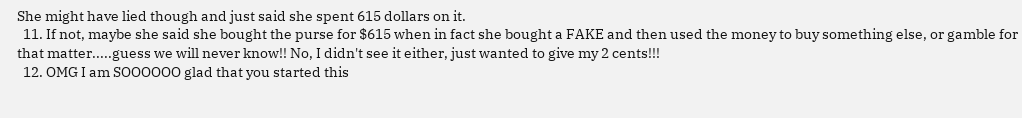She might have lied though and just said she spent 615 dollars on it.
  11. If not, maybe she said she bought the purse for $615 when in fact she bought a FAKE and then used the money to buy something else, or gamble for that matter.....guess we will never know!! No, I didn't see it either, just wanted to give my 2 cents!!!
  12. OMG I am SOOOOOO glad that you started this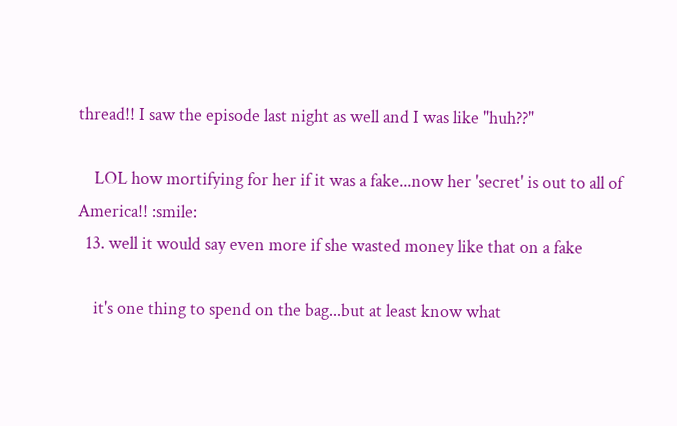thread!! I saw the episode last night as well and I was like "huh??"

    LOL how mortifying for her if it was a fake...now her 'secret' is out to all of America!! :smile:
  13. well it would say even more if she wasted money like that on a fake

    it's one thing to spend on the bag...but at least know what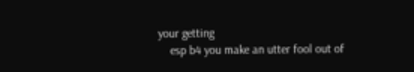your getting
    esp b4 you make an utter fool out of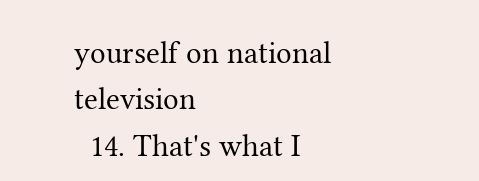yourself on national television
  14. That's what I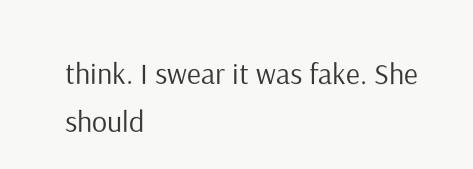think. I swear it was fake. She should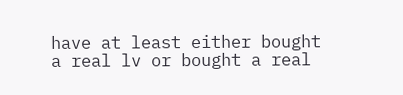have at least either bought a real lv or bought a real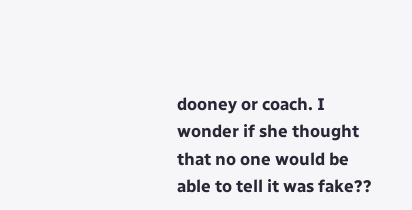dooney or coach. I wonder if she thought that no one would be able to tell it was fake??